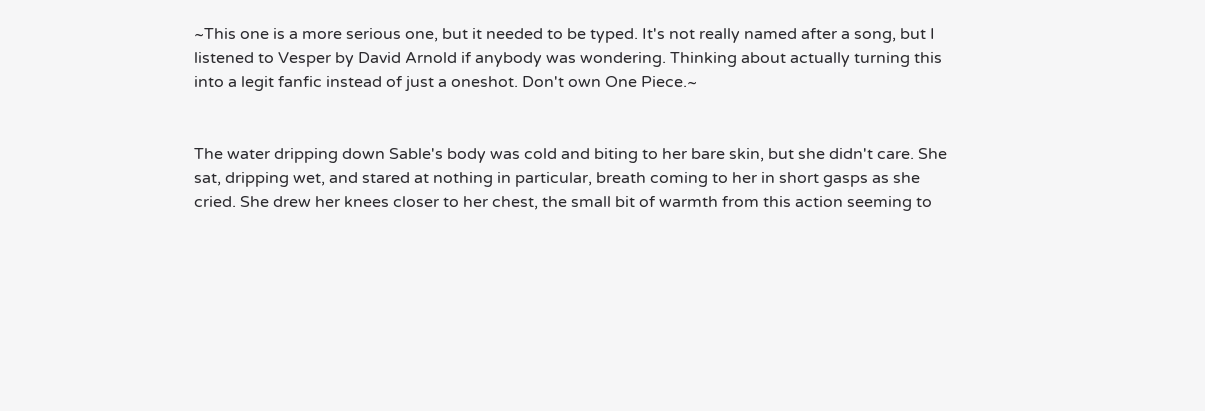~This one is a more serious one, but it needed to be typed. It's not really named after a song, but I listened to Vesper by David Arnold if anybody was wondering. Thinking about actually turning this into a legit fanfic instead of just a oneshot. Don't own One Piece.~


The water dripping down Sable's body was cold and biting to her bare skin, but she didn't care. She sat, dripping wet, and stared at nothing in particular, breath coming to her in short gasps as she cried. She drew her knees closer to her chest, the small bit of warmth from this action seeming to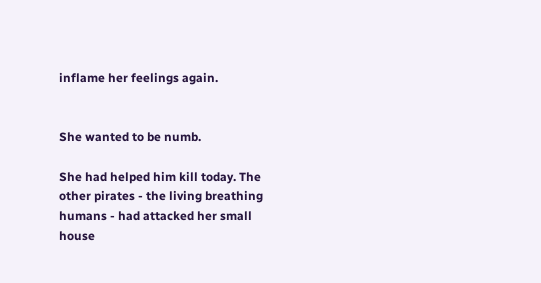inflame her feelings again.


She wanted to be numb.

She had helped him kill today. The other pirates - the living breathing humans - had attacked her small house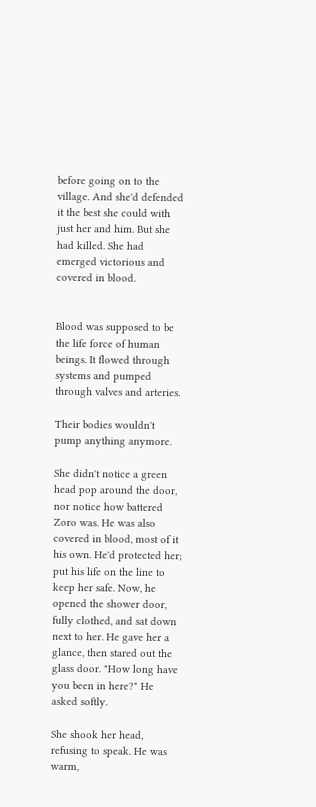before going on to the village. And she'd defended it the best she could with just her and him. But she had killed. She had emerged victorious and covered in blood.


Blood was supposed to be the life force of human beings. It flowed through systems and pumped through valves and arteries.

Their bodies wouldn't pump anything anymore.

She didn't notice a green head pop around the door, nor notice how battered Zoro was. He was also covered in blood, most of it his own. He'd protected her; put his life on the line to keep her safe. Now, he opened the shower door, fully clothed, and sat down next to her. He gave her a glance, then stared out the glass door. "How long have you been in here?" He asked softly.

She shook her head, refusing to speak. He was warm,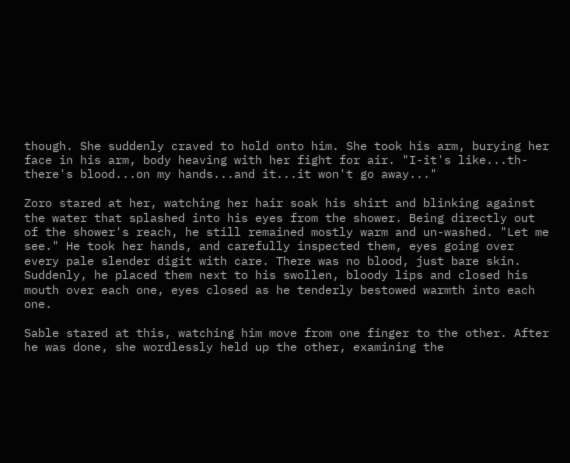though. She suddenly craved to hold onto him. She took his arm, burying her face in his arm, body heaving with her fight for air. "I-it's like...th-there's blood...on my hands...and it...it won't go away..."

Zoro stared at her, watching her hair soak his shirt and blinking against the water that splashed into his eyes from the shower. Being directly out of the shower's reach, he still remained mostly warm and un-washed. "Let me see." He took her hands, and carefully inspected them, eyes going over every pale slender digit with care. There was no blood, just bare skin. Suddenly, he placed them next to his swollen, bloody lips and closed his mouth over each one, eyes closed as he tenderly bestowed warmth into each one.

Sable stared at this, watching him move from one finger to the other. After he was done, she wordlessly held up the other, examining the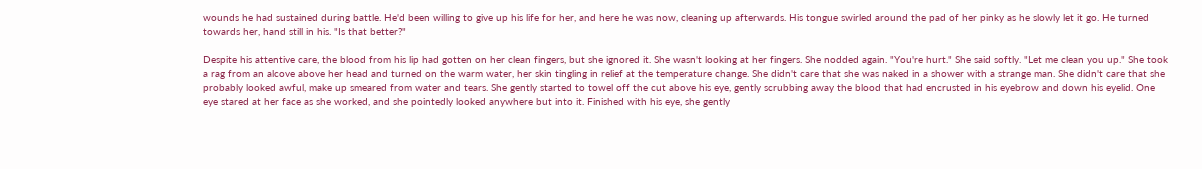wounds he had sustained during battle. He'd been willing to give up his life for her, and here he was now, cleaning up afterwards. His tongue swirled around the pad of her pinky as he slowly let it go. He turned towards her, hand still in his. "Is that better?"

Despite his attentive care, the blood from his lip had gotten on her clean fingers, but she ignored it. She wasn't looking at her fingers. She nodded again. "You're hurt." She said softly. "Let me clean you up." She took a rag from an alcove above her head and turned on the warm water, her skin tingling in relief at the temperature change. She didn't care that she was naked in a shower with a strange man. She didn't care that she probably looked awful, make up smeared from water and tears. She gently started to towel off the cut above his eye, gently scrubbing away the blood that had encrusted in his eyebrow and down his eyelid. One eye stared at her face as she worked, and she pointedly looked anywhere but into it. Finished with his eye, she gently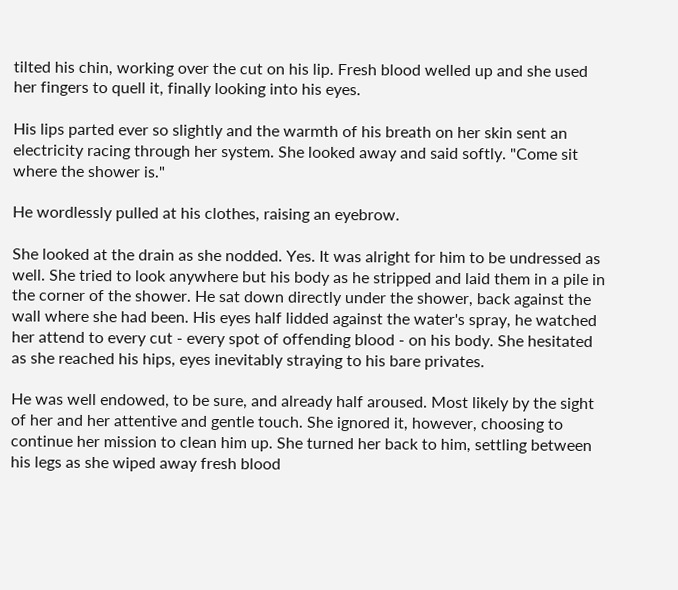tilted his chin, working over the cut on his lip. Fresh blood welled up and she used her fingers to quell it, finally looking into his eyes.

His lips parted ever so slightly and the warmth of his breath on her skin sent an electricity racing through her system. She looked away and said softly. "Come sit where the shower is."

He wordlessly pulled at his clothes, raising an eyebrow.

She looked at the drain as she nodded. Yes. It was alright for him to be undressed as well. She tried to look anywhere but his body as he stripped and laid them in a pile in the corner of the shower. He sat down directly under the shower, back against the wall where she had been. His eyes half lidded against the water's spray, he watched her attend to every cut - every spot of offending blood - on his body. She hesitated as she reached his hips, eyes inevitably straying to his bare privates.

He was well endowed, to be sure, and already half aroused. Most likely by the sight of her and her attentive and gentle touch. She ignored it, however, choosing to continue her mission to clean him up. She turned her back to him, settling between his legs as she wiped away fresh blood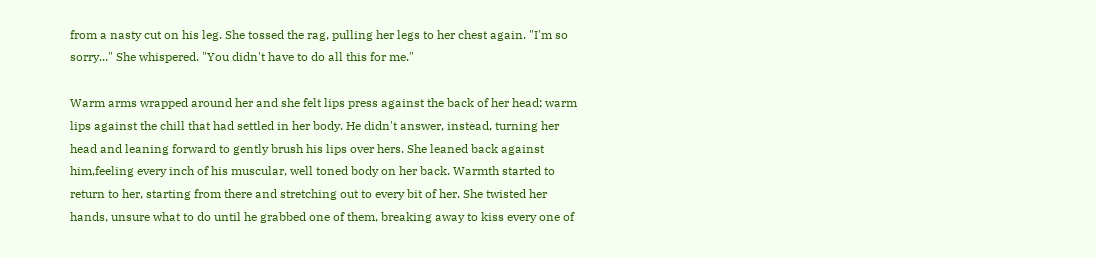from a nasty cut on his leg. She tossed the rag, pulling her legs to her chest again. "I'm so sorry..." She whispered. "You didn't have to do all this for me."

Warm arms wrapped around her and she felt lips press against the back of her head; warm lips against the chill that had settled in her body. He didn't answer, instead, turning her head and leaning forward to gently brush his lips over hers. She leaned back against him,feeling every inch of his muscular, well toned body on her back. Warmth started to return to her, starting from there and stretching out to every bit of her. She twisted her hands, unsure what to do until he grabbed one of them, breaking away to kiss every one of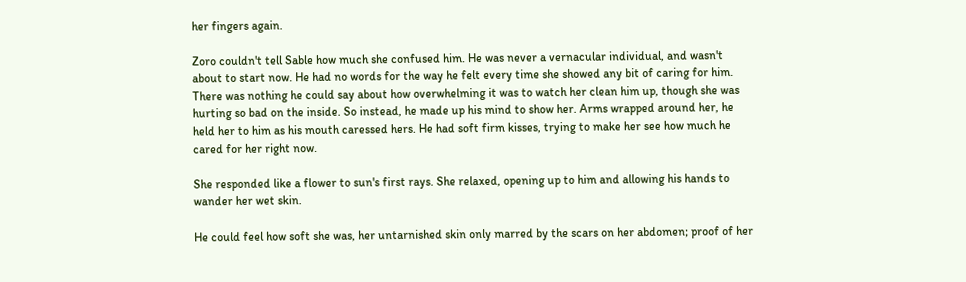her fingers again.

Zoro couldn't tell Sable how much she confused him. He was never a vernacular individual, and wasn't about to start now. He had no words for the way he felt every time she showed any bit of caring for him. There was nothing he could say about how overwhelming it was to watch her clean him up, though she was hurting so bad on the inside. So instead, he made up his mind to show her. Arms wrapped around her, he held her to him as his mouth caressed hers. He had soft firm kisses, trying to make her see how much he cared for her right now.

She responded like a flower to sun's first rays. She relaxed, opening up to him and allowing his hands to wander her wet skin.

He could feel how soft she was, her untarnished skin only marred by the scars on her abdomen; proof of her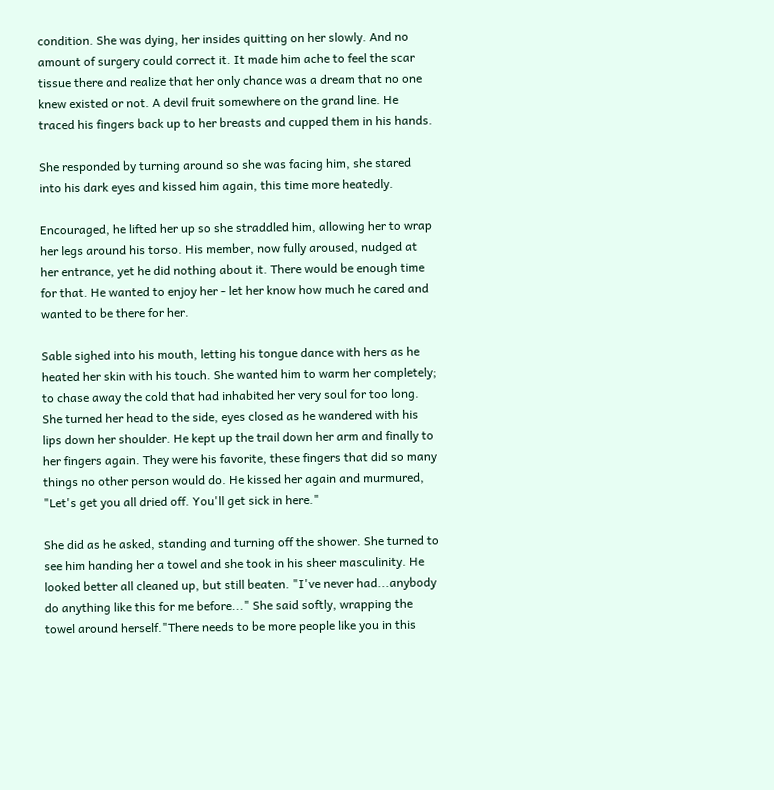condition. She was dying, her insides quitting on her slowly. And no amount of surgery could correct it. It made him ache to feel the scar tissue there and realize that her only chance was a dream that no one knew existed or not. A devil fruit somewhere on the grand line. He traced his fingers back up to her breasts and cupped them in his hands.

She responded by turning around so she was facing him, she stared into his dark eyes and kissed him again, this time more heatedly.

Encouraged, he lifted her up so she straddled him, allowing her to wrap her legs around his torso. His member, now fully aroused, nudged at her entrance, yet he did nothing about it. There would be enough time for that. He wanted to enjoy her - let her know how much he cared and wanted to be there for her.

Sable sighed into his mouth, letting his tongue dance with hers as he heated her skin with his touch. She wanted him to warm her completely; to chase away the cold that had inhabited her very soul for too long. She turned her head to the side, eyes closed as he wandered with his lips down her shoulder. He kept up the trail down her arm and finally to her fingers again. They were his favorite, these fingers that did so many things no other person would do. He kissed her again and murmured, "Let's get you all dried off. You'll get sick in here."

She did as he asked, standing and turning off the shower. She turned to see him handing her a towel and she took in his sheer masculinity. He looked better all cleaned up, but still beaten. "I've never had...anybody do anything like this for me before..." She said softly, wrapping the towel around herself."There needs to be more people like you in this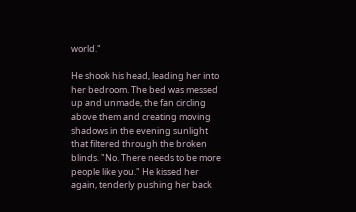world."

He shook his head, leading her into her bedroom. The bed was messed up and unmade, the fan circling above them and creating moving shadows in the evening sunlight that filtered through the broken blinds. "No. There needs to be more people like you." He kissed her again, tenderly pushing her back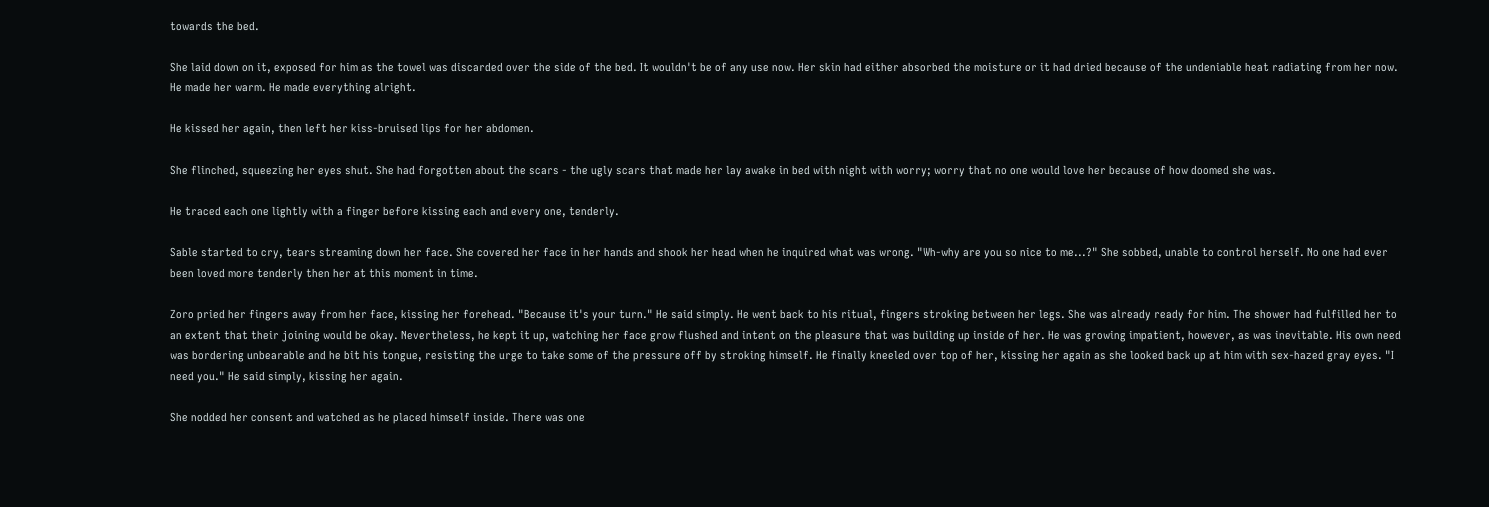towards the bed.

She laid down on it, exposed for him as the towel was discarded over the side of the bed. It wouldn't be of any use now. Her skin had either absorbed the moisture or it had dried because of the undeniable heat radiating from her now. He made her warm. He made everything alright.

He kissed her again, then left her kiss-bruised lips for her abdomen.

She flinched, squeezing her eyes shut. She had forgotten about the scars - the ugly scars that made her lay awake in bed with night with worry; worry that no one would love her because of how doomed she was.

He traced each one lightly with a finger before kissing each and every one, tenderly.

Sable started to cry, tears streaming down her face. She covered her face in her hands and shook her head when he inquired what was wrong. "Wh-why are you so nice to me...?" She sobbed, unable to control herself. No one had ever been loved more tenderly then her at this moment in time.

Zoro pried her fingers away from her face, kissing her forehead. "Because it's your turn." He said simply. He went back to his ritual, fingers stroking between her legs. She was already ready for him. The shower had fulfilled her to an extent that their joining would be okay. Nevertheless, he kept it up, watching her face grow flushed and intent on the pleasure that was building up inside of her. He was growing impatient, however, as was inevitable. His own need was bordering unbearable and he bit his tongue, resisting the urge to take some of the pressure off by stroking himself. He finally kneeled over top of her, kissing her again as she looked back up at him with sex-hazed gray eyes. "I need you." He said simply, kissing her again.

She nodded her consent and watched as he placed himself inside. There was one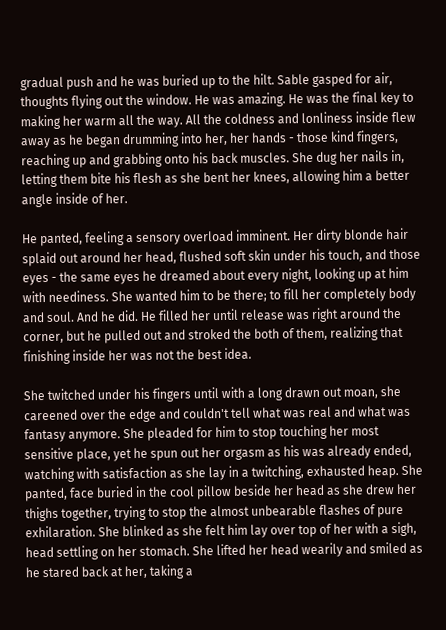gradual push and he was buried up to the hilt. Sable gasped for air, thoughts flying out the window. He was amazing. He was the final key to making her warm all the way. All the coldness and lonliness inside flew away as he began drumming into her, her hands - those kind fingers, reaching up and grabbing onto his back muscles. She dug her nails in, letting them bite his flesh as she bent her knees, allowing him a better angle inside of her.

He panted, feeling a sensory overload imminent. Her dirty blonde hair splaid out around her head, flushed soft skin under his touch, and those eyes - the same eyes he dreamed about every night, looking up at him with neediness. She wanted him to be there; to fill her completely body and soul. And he did. He filled her until release was right around the corner, but he pulled out and stroked the both of them, realizing that finishing inside her was not the best idea.

She twitched under his fingers until with a long drawn out moan, she careened over the edge and couldn't tell what was real and what was fantasy anymore. She pleaded for him to stop touching her most sensitive place, yet he spun out her orgasm as his was already ended, watching with satisfaction as she lay in a twitching, exhausted heap. She panted, face buried in the cool pillow beside her head as she drew her thighs together, trying to stop the almost unbearable flashes of pure exhilaration. She blinked as she felt him lay over top of her with a sigh, head settling on her stomach. She lifted her head wearily and smiled as he stared back at her, taking a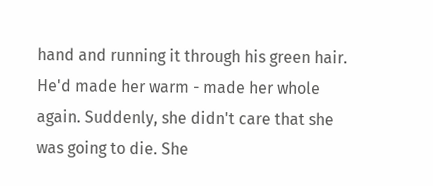hand and running it through his green hair. He'd made her warm - made her whole again. Suddenly, she didn't care that she was going to die. She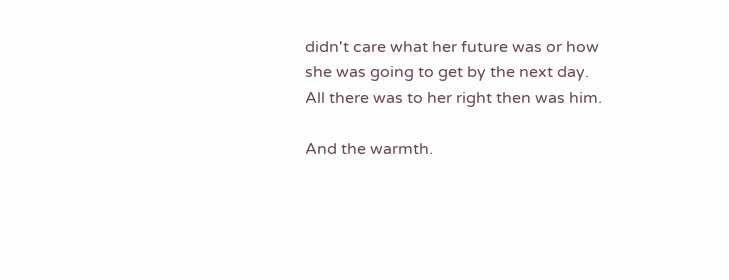didn't care what her future was or how she was going to get by the next day. All there was to her right then was him.

And the warmth.